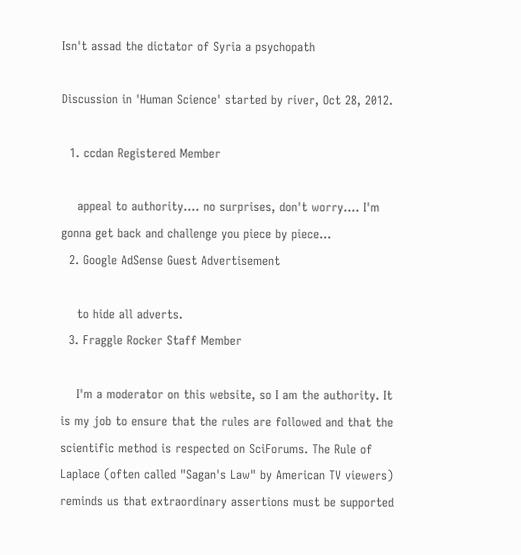Isn't assad the dictator of Syria a psychopath

Discussion in 'Human Science' started by river, Oct 28, 2012.

  1. ccdan Registered Member

    appeal to authority.... no surprises, don't worry.... I'm gonna get back and challenge you piece by piece...
  2. Google AdSense Guest Advertisement

    to hide all adverts.
  3. Fraggle Rocker Staff Member

    I'm a moderator on this website, so I am the authority. It is my job to ensure that the rules are followed and that the scientific method is respected on SciForums. The Rule of Laplace (often called "Sagan's Law" by American TV viewers) reminds us that extraordinary assertions must be supported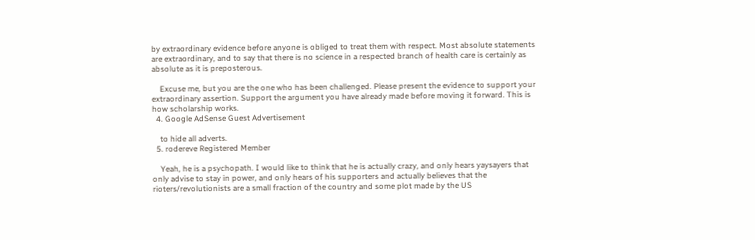by extraordinary evidence before anyone is obliged to treat them with respect. Most absolute statements are extraordinary, and to say that there is no science in a respected branch of health care is certainly as absolute as it is preposterous.

    Excuse me, but you are the one who has been challenged. Please present the evidence to support your extraordinary assertion. Support the argument you have already made before moving it forward. This is how scholarship works.
  4. Google AdSense Guest Advertisement

    to hide all adverts.
  5. rodereve Registered Member

    Yeah, he is a psychopath. I would like to think that he is actually crazy, and only hears yaysayers that only advise to stay in power, and only hears of his supporters and actually believes that the rioters/revolutionists are a small fraction of the country and some plot made by the US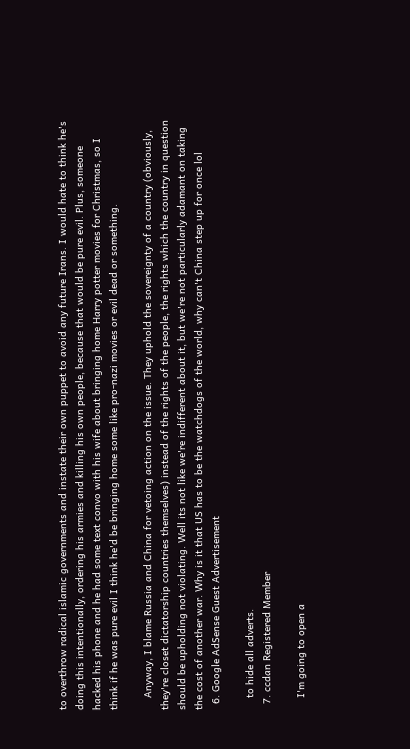to overthrow radical islamic governments and instate their own puppet to avoid any future Irans. I would hate to think he's doing this intentionally, ordering his armies and killing his own people, because that would be pure evil. Plus, someone hacked his phone and he had some text convo with his wife about bringing home Harry potter movies for Christmas, so I think if he was pure evil I think he'd be bringing home some like pro-nazi movies or evil dead or something.

    Anyway, I blame Russia and China for vetoing action on the issue. They uphold the sovereignty of a country (obviously, they're closet dictatorship countries themselves) instead of the rights of the people, the rights which the country in question should be upholding not violating. Well its not like we're indifferent about it, but we're not particularly adamant on taking the cost of another war. Why is it that US has to be the watchdogs of the world, why can't China step up for once lol
  6. Google AdSense Guest Advertisement

    to hide all adverts.
  7. ccdan Registered Member

    I'm going to open a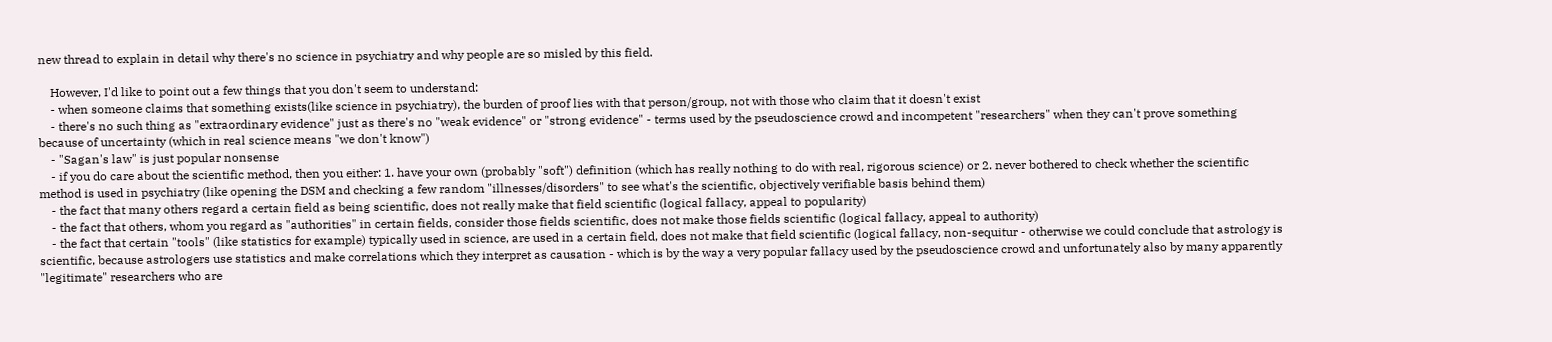new thread to explain in detail why there's no science in psychiatry and why people are so misled by this field.

    However, I'd like to point out a few things that you don't seem to understand:
    - when someone claims that something exists(like science in psychiatry), the burden of proof lies with that person/group, not with those who claim that it doesn't exist
    - there's no such thing as "extraordinary evidence" just as there's no "weak evidence" or "strong evidence" - terms used by the pseudoscience crowd and incompetent "researchers" when they can't prove something because of uncertainty (which in real science means "we don't know")
    - "Sagan's law" is just popular nonsense
    - if you do care about the scientific method, then you either: 1. have your own (probably "soft") definition (which has really nothing to do with real, rigorous science) or 2. never bothered to check whether the scientific method is used in psychiatry (like opening the DSM and checking a few random "illnesses/disorders" to see what's the scientific, objectively verifiable basis behind them)
    - the fact that many others regard a certain field as being scientific, does not really make that field scientific (logical fallacy, appeal to popularity)
    - the fact that others, whom you regard as "authorities" in certain fields, consider those fields scientific, does not make those fields scientific (logical fallacy, appeal to authority)
    - the fact that certain "tools" (like statistics for example) typically used in science, are used in a certain field, does not make that field scientific (logical fallacy, non-sequitur - otherwise we could conclude that astrology is scientific, because astrologers use statistics and make correlations which they interpret as causation - which is by the way a very popular fallacy used by the pseudoscience crowd and unfortunately also by many apparently "legitimate" researchers who are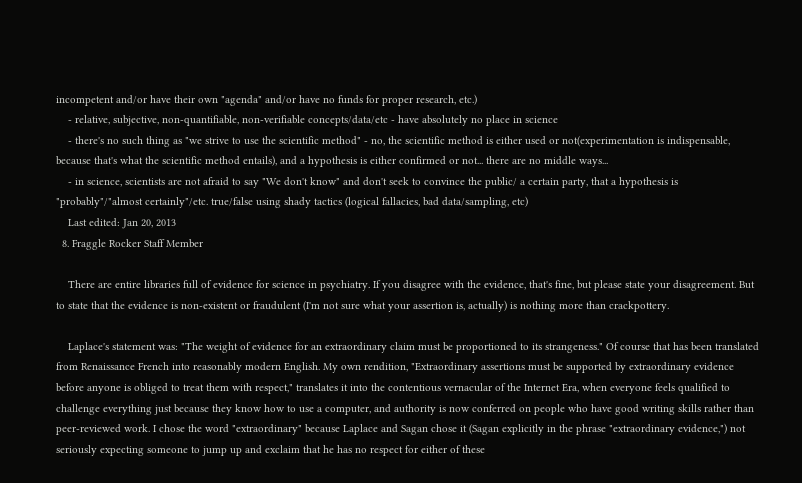incompetent and/or have their own "agenda" and/or have no funds for proper research, etc.)
    - relative, subjective, non-quantifiable, non-verifiable concepts/data/etc - have absolutely no place in science
    - there's no such thing as "we strive to use the scientific method" - no, the scientific method is either used or not(experimentation is indispensable, because that's what the scientific method entails), and a hypothesis is either confirmed or not... there are no middle ways...
    - in science, scientists are not afraid to say "We don't know" and don't seek to convince the public/ a certain party, that a hypothesis is "probably"/"almost certainly"/etc. true/false using shady tactics (logical fallacies, bad data/sampling, etc)
    Last edited: Jan 20, 2013
  8. Fraggle Rocker Staff Member

    There are entire libraries full of evidence for science in psychiatry. If you disagree with the evidence, that's fine, but please state your disagreement. But to state that the evidence is non-existent or fraudulent (I'm not sure what your assertion is, actually) is nothing more than crackpottery.

    Laplace's statement was: "The weight of evidence for an extraordinary claim must be proportioned to its strangeness." Of course that has been translated from Renaissance French into reasonably modern English. My own rendition, "Extraordinary assertions must be supported by extraordinary evidence before anyone is obliged to treat them with respect," translates it into the contentious vernacular of the Internet Era, when everyone feels qualified to challenge everything just because they know how to use a computer, and authority is now conferred on people who have good writing skills rather than peer-reviewed work. I chose the word "extraordinary" because Laplace and Sagan chose it (Sagan explicitly in the phrase "extraordinary evidence,") not seriously expecting someone to jump up and exclaim that he has no respect for either of these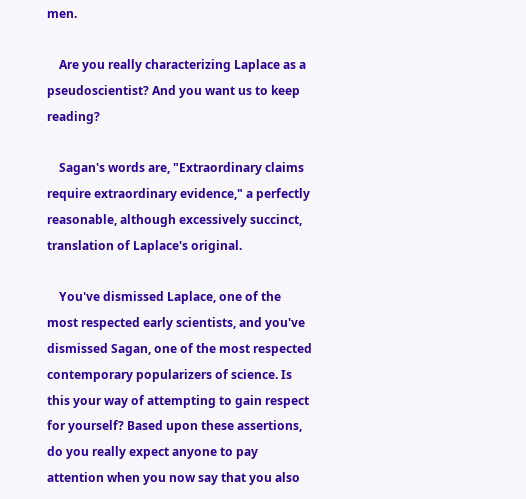men.

    Are you really characterizing Laplace as a pseudoscientist? And you want us to keep reading?

    Sagan's words are, "Extraordinary claims require extraordinary evidence," a perfectly reasonable, although excessively succinct, translation of Laplace's original.

    You've dismissed Laplace, one of the most respected early scientists, and you've dismissed Sagan, one of the most respected contemporary popularizers of science. Is this your way of attempting to gain respect for yourself? Based upon these assertions, do you really expect anyone to pay attention when you now say that you also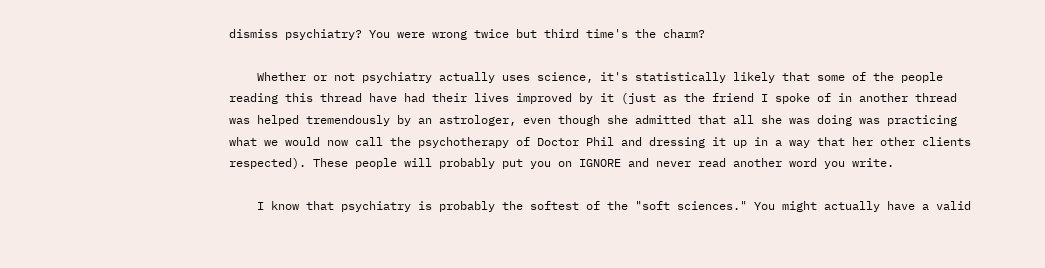dismiss psychiatry? You were wrong twice but third time's the charm?

    Whether or not psychiatry actually uses science, it's statistically likely that some of the people reading this thread have had their lives improved by it (just as the friend I spoke of in another thread was helped tremendously by an astrologer, even though she admitted that all she was doing was practicing what we would now call the psychotherapy of Doctor Phil and dressing it up in a way that her other clients respected). These people will probably put you on IGNORE and never read another word you write.

    I know that psychiatry is probably the softest of the "soft sciences." You might actually have a valid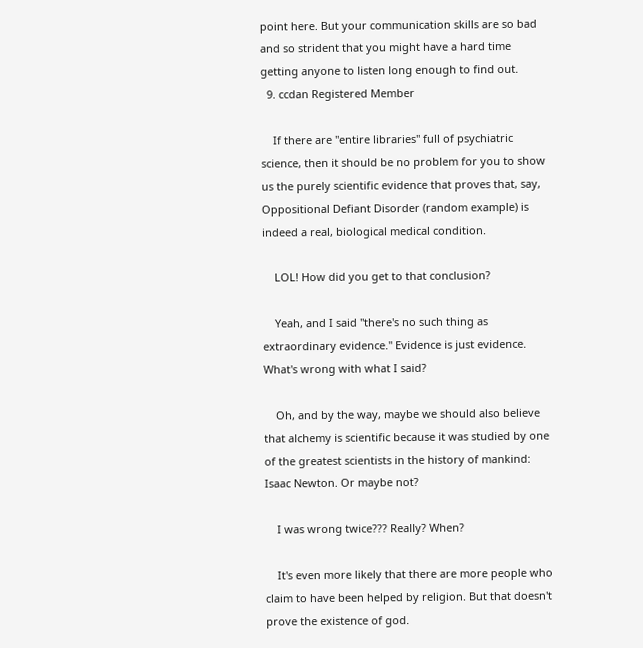point here. But your communication skills are so bad and so strident that you might have a hard time getting anyone to listen long enough to find out.
  9. ccdan Registered Member

    If there are "entire libraries" full of psychiatric science, then it should be no problem for you to show us the purely scientific evidence that proves that, say, Oppositional Defiant Disorder (random example) is indeed a real, biological medical condition.

    LOL! How did you get to that conclusion?

    Yeah, and I said "there's no such thing as extraordinary evidence." Evidence is just evidence. What's wrong with what I said?

    Oh, and by the way, maybe we should also believe that alchemy is scientific because it was studied by one of the greatest scientists in the history of mankind: Isaac Newton. Or maybe not?

    I was wrong twice??? Really? When?

    It's even more likely that there are more people who claim to have been helped by religion. But that doesn't prove the existence of god.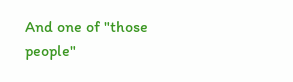And one of "those people"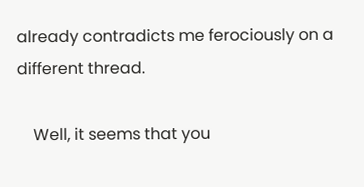already contradicts me ferociously on a different thread.

    Well, it seems that you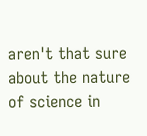aren't that sure about the nature of science in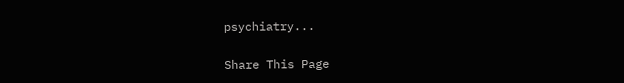psychiatry...

Share This Page